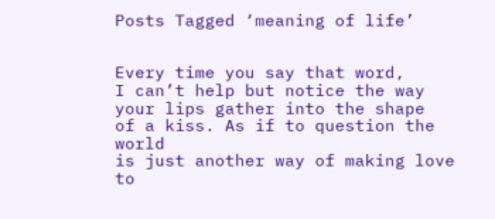Posts Tagged ‘meaning of life’


Every time you say that word,
I can’t help but notice the way
your lips gather into the shape
of a kiss. As if to question the world
is just another way of making love
to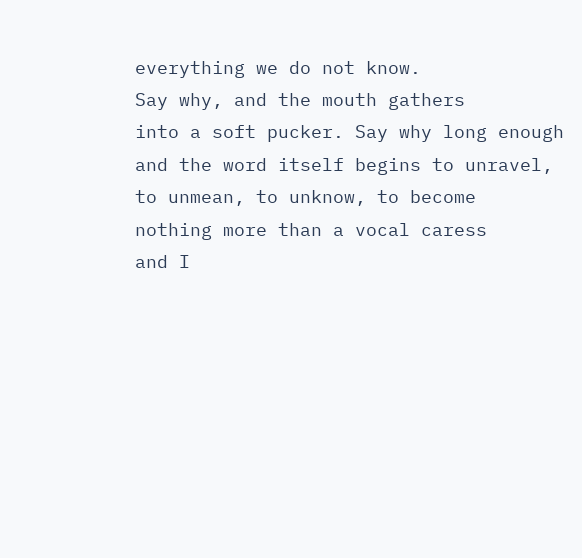everything we do not know.
Say why, and the mouth gathers
into a soft pucker. Say why long enough
and the word itself begins to unravel,
to unmean, to unknow, to become
nothing more than a vocal caress
and I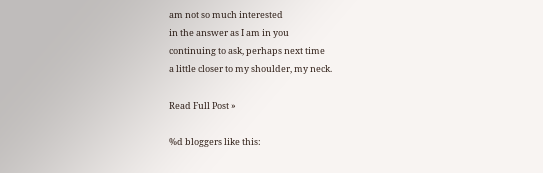am not so much interested
in the answer as I am in you
continuing to ask, perhaps next time
a little closer to my shoulder, my neck.

Read Full Post »

%d bloggers like this: